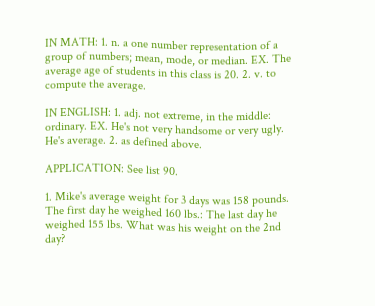IN MATH: 1. n. a one number representation of a group of numbers; mean, mode, or median. EX. The average age of students in this class is 20. 2. v. to compute the average.

IN ENGLISH: 1. adj. not extreme, in the middle: ordinary. EX. He's not very handsome or very ugly. He's average. 2. as defined above.

APPLICATION: See list 90.

1. Mike's average weight for 3 days was 158 pounds. The first day he weighed 160 lbs.: The last day he weighed 155 lbs. What was his weight on the 2nd day?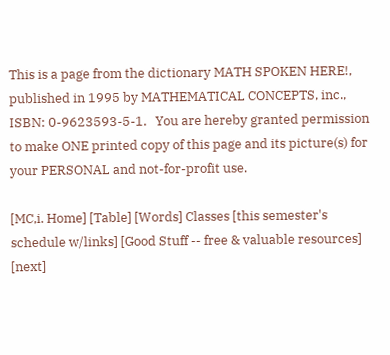This is a page from the dictionary MATH SPOKEN HERE!, published in 1995 by MATHEMATICAL CONCEPTS, inc., ISBN: 0-9623593-5-1.   You are hereby granted permission to make ONE printed copy of this page and its picture(s) for your PERSONAL and not-for-profit use.

[MC,i. Home] [Table] [Words] Classes [this semester's schedule w/links] [Good Stuff -- free & valuable resources] [next]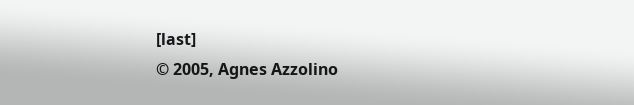[last]
© 2005, Agnes Azzolino